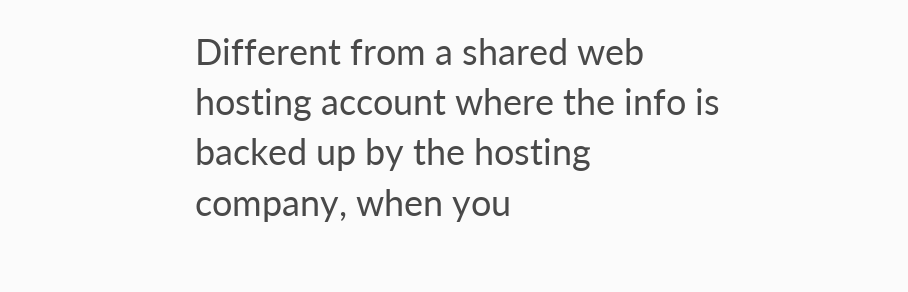Different from a shared web hosting account where the info is backed up by the hosting company, when you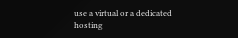use a virtual or a dedicated hosting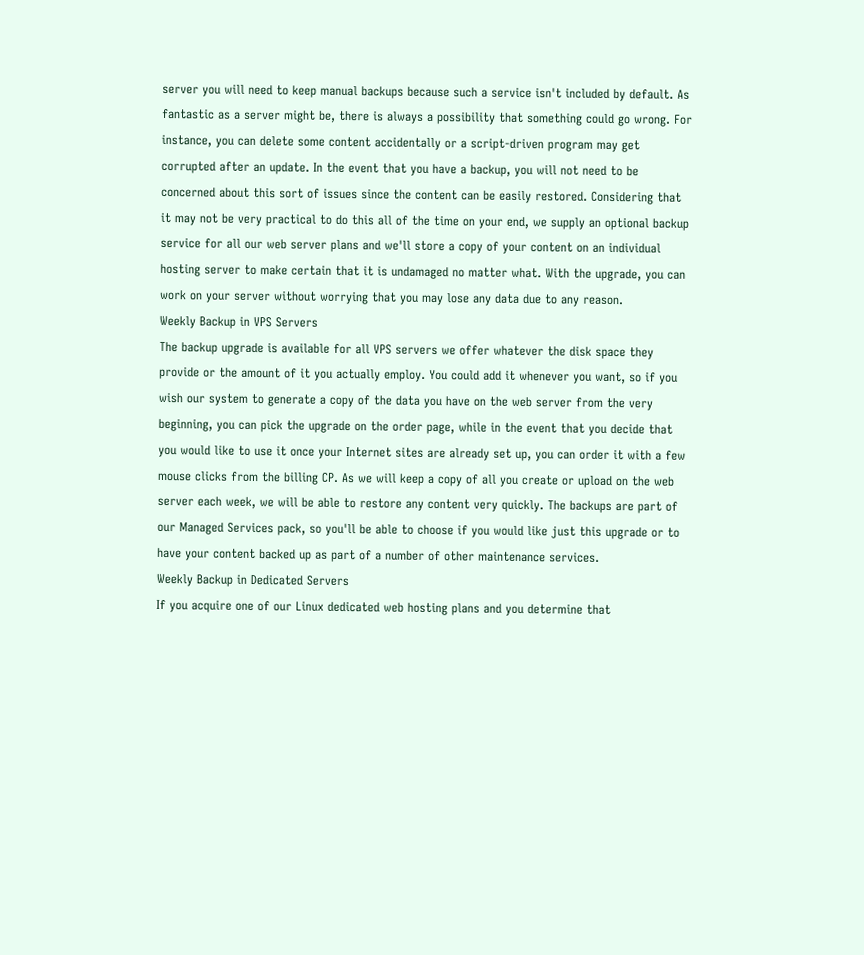server you will need to keep manual backups because such a service isn't included by default. As fantastic as a server might be, there is always a possibility that something could go wrong. For instance, you can delete some content accidentally or a script-driven program may get corrupted after an update. In the event that you have a backup, you will not need to be concerned about this sort of issues since the content can be easily restored. Considering that it may not be very practical to do this all of the time on your end, we supply an optional backup service for all our web server plans and we'll store a copy of your content on an individual hosting server to make certain that it is undamaged no matter what. With the upgrade, you can work on your server without worrying that you may lose any data due to any reason.
Weekly Backup in VPS Servers
The backup upgrade is available for all VPS servers we offer whatever the disk space they provide or the amount of it you actually employ. You could add it whenever you want, so if you wish our system to generate a copy of the data you have on the web server from the very beginning, you can pick the upgrade on the order page, while in the event that you decide that you would like to use it once your Internet sites are already set up, you can order it with a few mouse clicks from the billing CP. As we will keep a copy of all you create or upload on the web server each week, we will be able to restore any content very quickly. The backups are part of our Managed Services pack, so you'll be able to choose if you would like just this upgrade or to have your content backed up as part of a number of other maintenance services.
Weekly Backup in Dedicated Servers
If you acquire one of our Linux dedicated web hosting plans and you determine that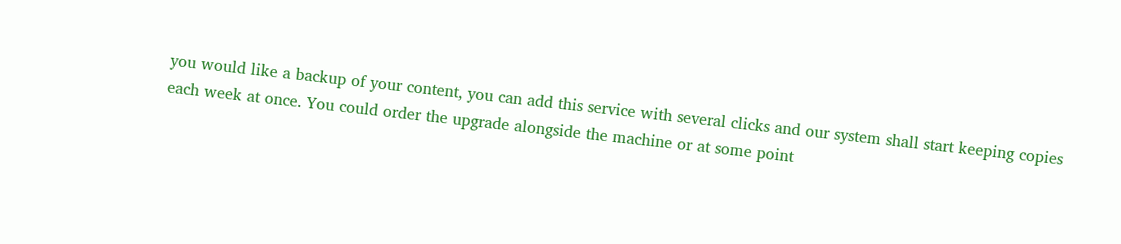you would like a backup of your content, you can add this service with several clicks and our system shall start keeping copies each week at once. You could order the upgrade alongside the machine or at some point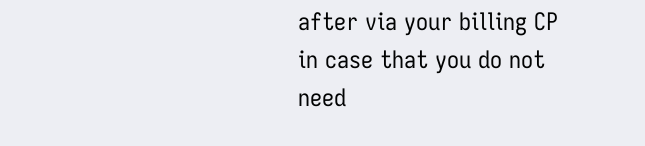after via your billing CP in case that you do not need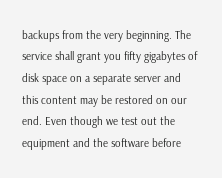backups from the very beginning. The service shall grant you fifty gigabytes of disk space on a separate server and this content may be restored on our end. Even though we test out the equipment and the software before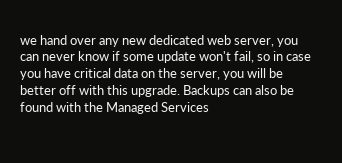we hand over any new dedicated web server, you can never know if some update won't fail, so in case you have critical data on the server, you will be better off with this upgrade. Backups can also be found with the Managed Services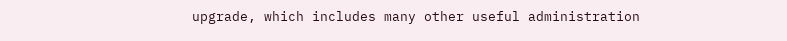upgrade, which includes many other useful administration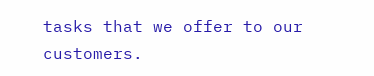tasks that we offer to our customers.